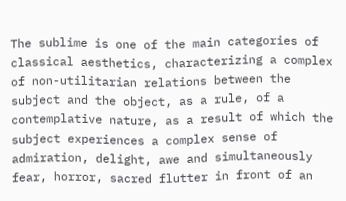The sublime is one of the main categories of classical aesthetics, characterizing a complex of non-utilitarian relations between the subject and the object, as a rule, of a contemplative nature, as a result of which the subject experiences a complex sense of admiration, delight, awe and simultaneously fear, horror, sacred flutter in front of an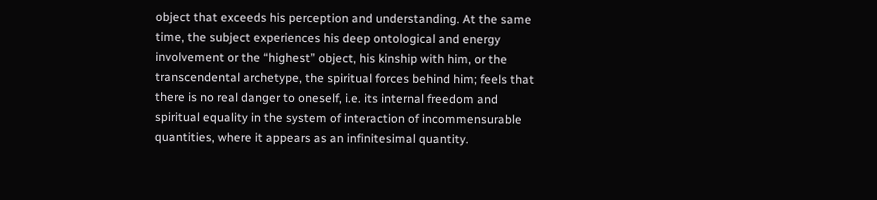object that exceeds his perception and understanding. At the same time, the subject experiences his deep ontological and energy involvement or the “highest” object, his kinship with him, or the transcendental archetype, the spiritual forces behind him; feels that there is no real danger to oneself, i.e. its internal freedom and spiritual equality in the system of interaction of incommensurable quantities, where it appears as an infinitesimal quantity.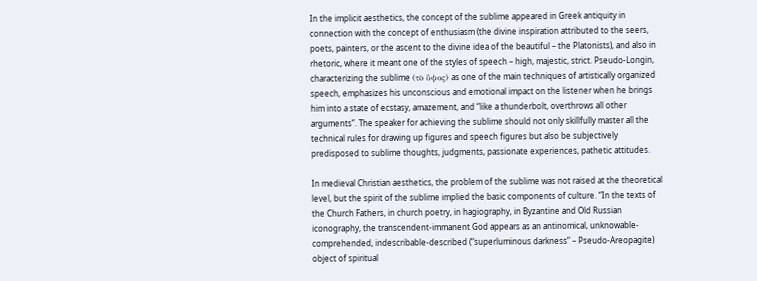In the implicit aesthetics, the concept of the sublime appeared in Greek antiquity in connection with the concept of enthusiasm (the divine inspiration attributed to the seers, poets, painters, or the ascent to the divine idea of the beautiful – the Platonists), and also in rhetoric, where it meant one of the styles of speech – high, majestic, strict. Pseudo-Longin, characterizing the sublime (τò ὓψος) as one of the main techniques of artistically organized speech, emphasizes his unconscious and emotional impact on the listener when he brings him into a state of ecstasy, amazement, and “like a thunderbolt, overthrows all other arguments”. The speaker for achieving the sublime should not only skillfully master all the technical rules for drawing up figures and speech figures but also be subjectively predisposed to sublime thoughts, judgments, passionate experiences, pathetic attitudes.

In medieval Christian aesthetics, the problem of the sublime was not raised at the theoretical level, but the spirit of the sublime implied the basic components of culture. “In the texts of the Church Fathers, in church poetry, in hagiography, in Byzantine and Old Russian iconography, the transcendent-immanent God appears as an antinomical, unknowable-comprehended, indescribable-described (“superluminous darkness” – Pseudo-Areopagite) object of spiritual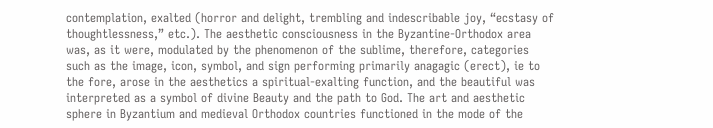contemplation, exalted (horror and delight, trembling and indescribable joy, “ecstasy of thoughtlessness,” etc.). The aesthetic consciousness in the Byzantine-Orthodox area was, as it were, modulated by the phenomenon of the sublime, therefore, categories such as the image, icon, symbol, and sign performing primarily anagagic (erect), ie to the fore, arose in the aesthetics a spiritual-exalting function, and the beautiful was interpreted as a symbol of divine Beauty and the path to God. The art and aesthetic sphere in Byzantium and medieval Orthodox countries functioned in the mode of the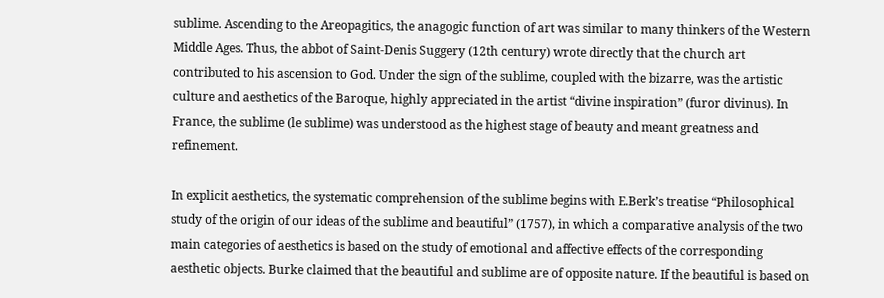sublime. Ascending to the Areopagitics, the anagogic function of art was similar to many thinkers of the Western Middle Ages. Thus, the abbot of Saint-Denis Suggery (12th century) wrote directly that the church art contributed to his ascension to God. Under the sign of the sublime, coupled with the bizarre, was the artistic culture and aesthetics of the Baroque, highly appreciated in the artist “divine inspiration” (furor divinus). In France, the sublime (le sublime) was understood as the highest stage of beauty and meant greatness and refinement.

In explicit aesthetics, the systematic comprehension of the sublime begins with E.Berk’s treatise “Philosophical study of the origin of our ideas of the sublime and beautiful” (1757), in which a comparative analysis of the two main categories of aesthetics is based on the study of emotional and affective effects of the corresponding aesthetic objects. Burke claimed that the beautiful and sublime are of opposite nature. If the beautiful is based on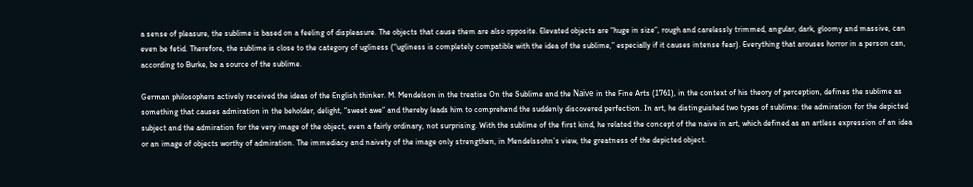a sense of pleasure, the sublime is based on a feeling of displeasure. The objects that cause them are also opposite. Elevated objects are “huge in size”, rough and carelessly trimmed, angular, dark, gloomy and massive, can even be fetid. Therefore, the sublime is close to the category of ugliness (“ugliness is completely compatible with the idea of the sublime,” especially if it causes intense fear). Everything that arouses horror in a person can, according to Burke, be a source of the sublime.

German philosophers actively received the ideas of the English thinker. M. Mendelson in the treatise On the Sublime and the Naïve in the Fine Arts (1761), in the context of his theory of perception, defines the sublime as something that causes admiration in the beholder, delight, “sweet awe” and thereby leads him to comprehend the suddenly discovered perfection. In art, he distinguished two types of sublime: the admiration for the depicted subject and the admiration for the very image of the object, even a fairly ordinary, not surprising. With the sublime of the first kind, he related the concept of the naive in art, which defined as an artless expression of an idea or an image of objects worthy of admiration. The immediacy and naivety of the image only strengthen, in Mendelssohn’s view, the greatness of the depicted object.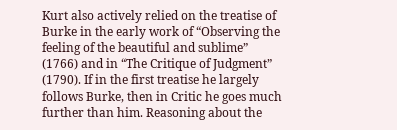Kurt also actively relied on the treatise of Burke in the early work of “Observing the feeling of the beautiful and sublime” (1766) and in “The Critique of Judgment” (1790). If in the first treatise he largely follows Burke, then in Critic he goes much further than him. Reasoning about the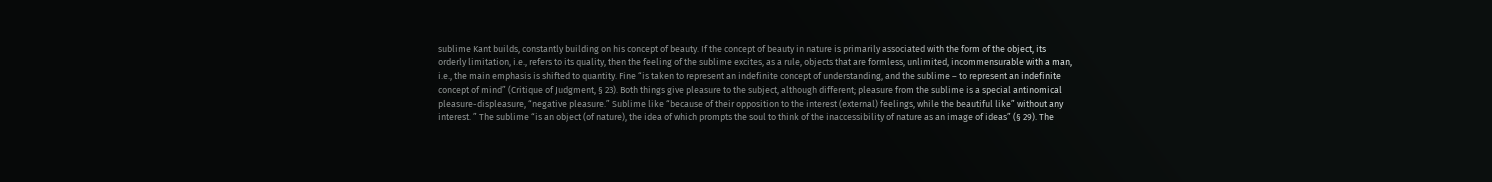sublime Kant builds, constantly building on his concept of beauty. If the concept of beauty in nature is primarily associated with the form of the object, its orderly limitation, i.e., refers to its quality, then the feeling of the sublime excites, as a rule, objects that are formless, unlimited, incommensurable with a man, i.e., the main emphasis is shifted to quantity. Fine “is taken to represent an indefinite concept of understanding, and the sublime – to represent an indefinite concept of mind” (Critique of Judgment, § 23). Both things give pleasure to the subject, although different; pleasure from the sublime is a special antinomical pleasure-displeasure, “negative pleasure.” Sublime like “because of their opposition to the interest (external) feelings, while the beautiful like” without any interest. ” The sublime “is an object (of nature), the idea of which prompts the soul to think of the inaccessibility of nature as an image of ideas” (§ 29). The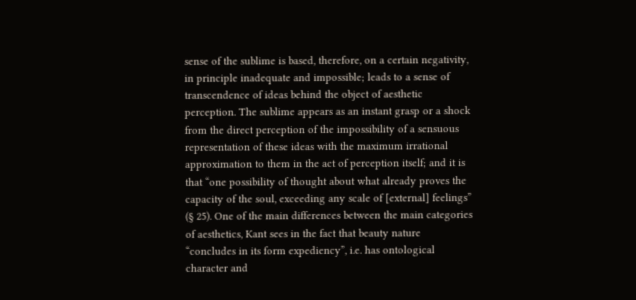sense of the sublime is based, therefore, on a certain negativity, in principle inadequate and impossible; leads to a sense of transcendence of ideas behind the object of aesthetic perception. The sublime appears as an instant grasp or a shock from the direct perception of the impossibility of a sensuous representation of these ideas with the maximum irrational approximation to them in the act of perception itself; and it is that “one possibility of thought about what already proves the capacity of the soul, exceeding any scale of [external] feelings” (§ 25). One of the main differences between the main categories of aesthetics, Kant sees in the fact that beauty nature “concludes in its form expediency”, i.e. has ontological character and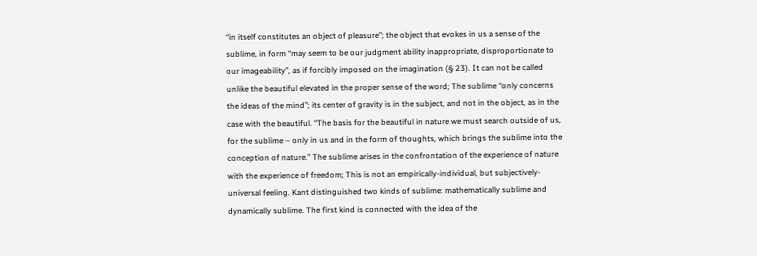“in itself constitutes an object of pleasure”; the object that evokes in us a sense of the sublime, in form “may seem to be our judgment ability inappropriate, disproportionate to our imageability”, as if forcibly imposed on the imagination (§ 23). It can not be called unlike the beautiful elevated in the proper sense of the word; The sublime “only concerns the ideas of the mind”; its center of gravity is in the subject, and not in the object, as in the case with the beautiful. “The basis for the beautiful in nature we must search outside of us, for the sublime – only in us and in the form of thoughts, which brings the sublime into the conception of nature.” The sublime arises in the confrontation of the experience of nature with the experience of freedom; This is not an empirically-individual, but subjectively-universal feeling. Kant distinguished two kinds of sublime: mathematically sublime and dynamically sublime. The first kind is connected with the idea of the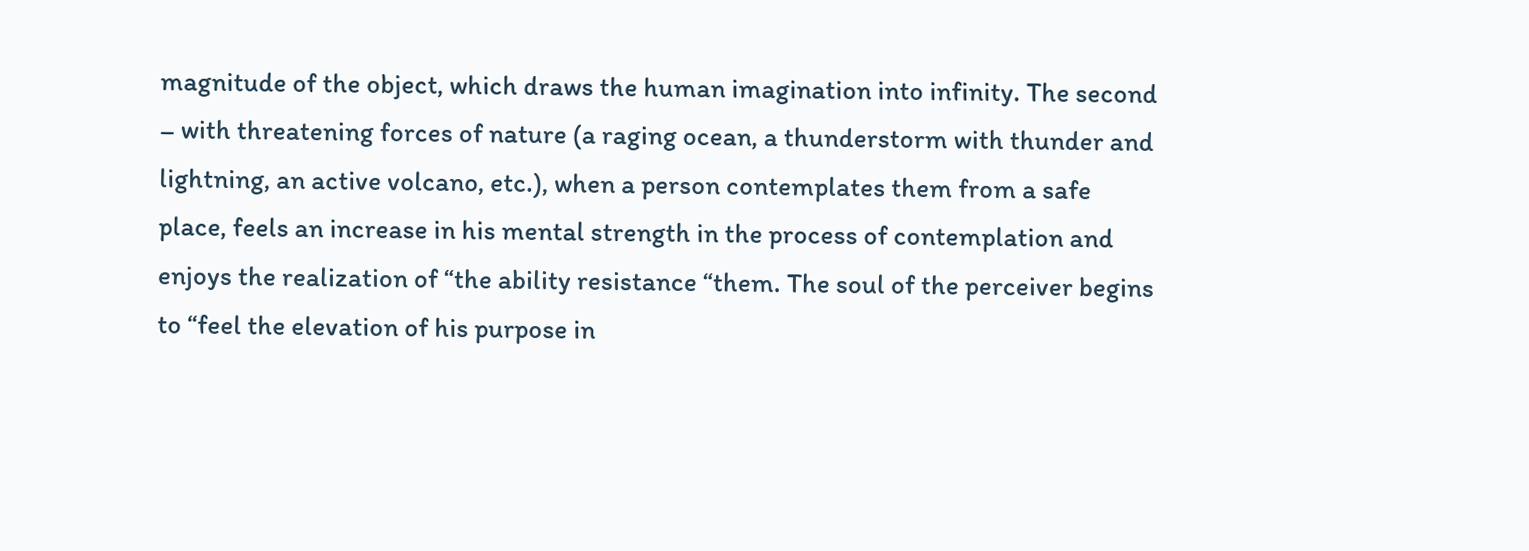magnitude of the object, which draws the human imagination into infinity. The second – with threatening forces of nature (a raging ocean, a thunderstorm with thunder and lightning, an active volcano, etc.), when a person contemplates them from a safe place, feels an increase in his mental strength in the process of contemplation and enjoys the realization of “the ability resistance “them. The soul of the perceiver begins to “feel the elevation of his purpose in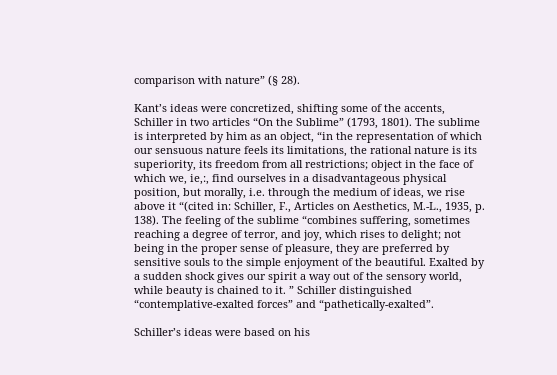comparison with nature” (§ 28).

Kant’s ideas were concretized, shifting some of the accents, Schiller in two articles “On the Sublime” (1793, 1801). The sublime is interpreted by him as an object, “in the representation of which our sensuous nature feels its limitations, the rational nature is its superiority, its freedom from all restrictions; object in the face of which we, ie,:, find ourselves in a disadvantageous physical position, but morally, i.e. through the medium of ideas, we rise above it “(cited in: Schiller, F., Articles on Aesthetics, M.-L., 1935, p. 138). The feeling of the sublime “combines suffering, sometimes reaching a degree of terror, and joy, which rises to delight; not being in the proper sense of pleasure, they are preferred by sensitive souls to the simple enjoyment of the beautiful. Exalted by a sudden shock gives our spirit a way out of the sensory world, while beauty is chained to it. ” Schiller distinguished “contemplative-exalted forces” and “pathetically-exalted”.

Schiller’s ideas were based on his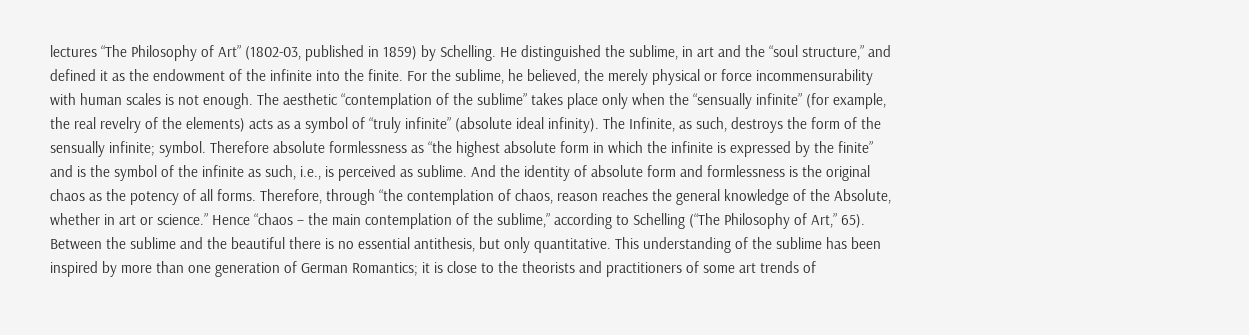lectures “The Philosophy of Art” (1802-03, published in 1859) by Schelling. He distinguished the sublime, in art and the “soul structure,” and defined it as the endowment of the infinite into the finite. For the sublime, he believed, the merely physical or force incommensurability with human scales is not enough. The aesthetic “contemplation of the sublime” takes place only when the “sensually infinite” (for example, the real revelry of the elements) acts as a symbol of “truly infinite” (absolute ideal infinity). The Infinite, as such, destroys the form of the sensually infinite; symbol. Therefore absolute formlessness as “the highest absolute form in which the infinite is expressed by the finite” and is the symbol of the infinite as such, i.e., is perceived as sublime. And the identity of absolute form and formlessness is the original chaos as the potency of all forms. Therefore, through “the contemplation of chaos, reason reaches the general knowledge of the Absolute, whether in art or science.” Hence “chaos – the main contemplation of the sublime,” according to Schelling (“The Philosophy of Art,” 65). Between the sublime and the beautiful there is no essential antithesis, but only quantitative. This understanding of the sublime has been inspired by more than one generation of German Romantics; it is close to the theorists and practitioners of some art trends of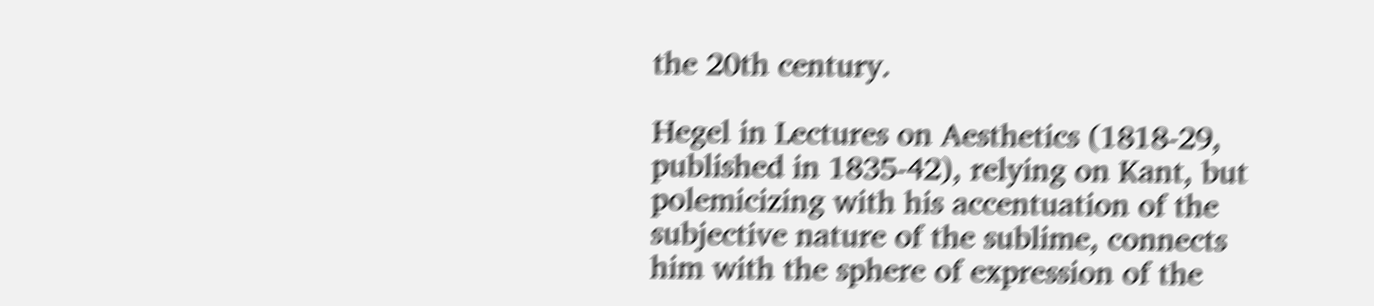the 20th century.

Hegel in Lectures on Aesthetics (1818-29, published in 1835-42), relying on Kant, but polemicizing with his accentuation of the subjective nature of the sublime, connects him with the sphere of expression of the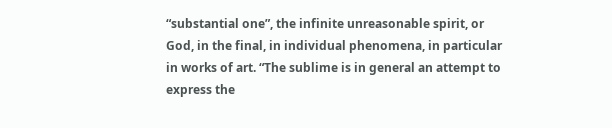“substantial one”, the infinite unreasonable spirit, or God, in the final, in individual phenomena, in particular in works of art. “The sublime is in general an attempt to express the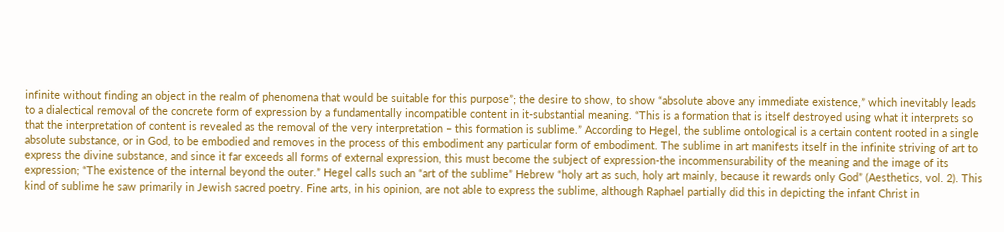infinite without finding an object in the realm of phenomena that would be suitable for this purpose”; the desire to show, to show “absolute above any immediate existence,” which inevitably leads to a dialectical removal of the concrete form of expression by a fundamentally incompatible content in it-substantial meaning. “This is a formation that is itself destroyed using what it interprets so that the interpretation of content is revealed as the removal of the very interpretation – this formation is sublime.” According to Hegel, the sublime ontological is a certain content rooted in a single absolute substance, or in God, to be embodied and removes in the process of this embodiment any particular form of embodiment. The sublime in art manifests itself in the infinite striving of art to express the divine substance, and since it far exceeds all forms of external expression, this must become the subject of expression-the incommensurability of the meaning and the image of its expression; “The existence of the internal beyond the outer.” Hegel calls such an “art of the sublime” Hebrew “holy art as such, holy art mainly, because it rewards only God” (Aesthetics, vol. 2). This kind of sublime he saw primarily in Jewish sacred poetry. Fine arts, in his opinion, are not able to express the sublime, although Raphael partially did this in depicting the infant Christ in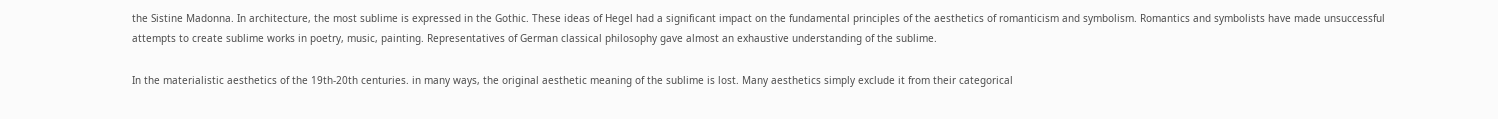the Sistine Madonna. In architecture, the most sublime is expressed in the Gothic. These ideas of Hegel had a significant impact on the fundamental principles of the aesthetics of romanticism and symbolism. Romantics and symbolists have made unsuccessful attempts to create sublime works in poetry, music, painting. Representatives of German classical philosophy gave almost an exhaustive understanding of the sublime.

In the materialistic aesthetics of the 19th-20th centuries. in many ways, the original aesthetic meaning of the sublime is lost. Many aesthetics simply exclude it from their categorical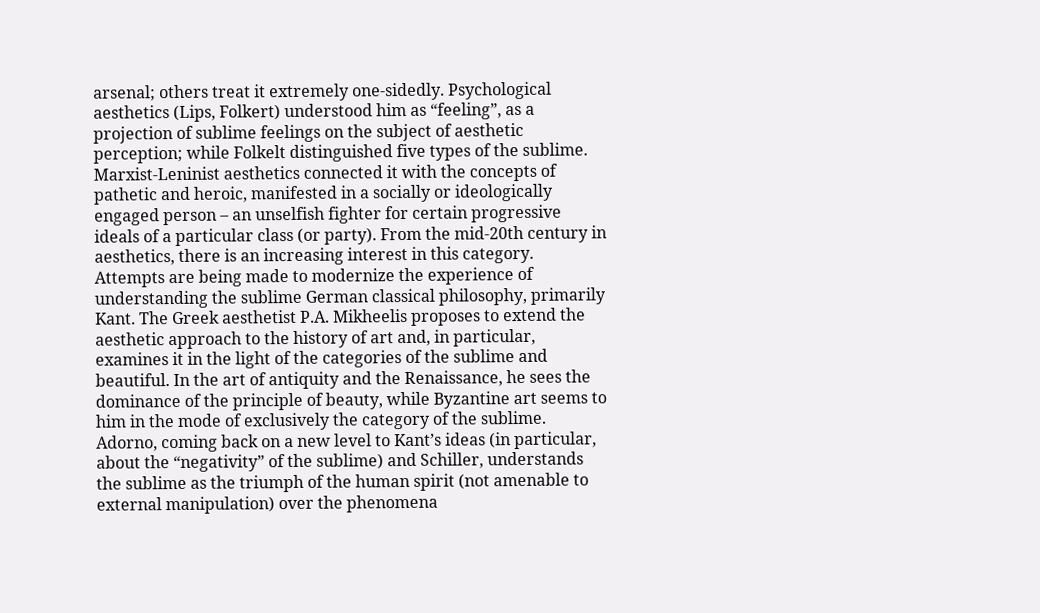arsenal; others treat it extremely one-sidedly. Psychological aesthetics (Lips, Folkert) understood him as “feeling”, as a projection of sublime feelings on the subject of aesthetic perception; while Folkelt distinguished five types of the sublime. Marxist-Leninist aesthetics connected it with the concepts of pathetic and heroic, manifested in a socially or ideologically engaged person – an unselfish fighter for certain progressive ideals of a particular class (or party). From the mid-20th century in aesthetics, there is an increasing interest in this category. Attempts are being made to modernize the experience of understanding the sublime German classical philosophy, primarily Kant. The Greek aesthetist P.A. Mikheelis proposes to extend the aesthetic approach to the history of art and, in particular, examines it in the light of the categories of the sublime and beautiful. In the art of antiquity and the Renaissance, he sees the dominance of the principle of beauty, while Byzantine art seems to him in the mode of exclusively the category of the sublime. Adorno, coming back on a new level to Kant’s ideas (in particular, about the “negativity” of the sublime) and Schiller, understands the sublime as the triumph of the human spirit (not amenable to external manipulation) over the phenomena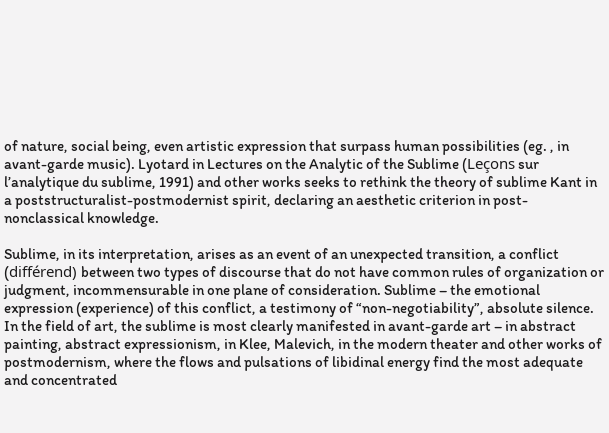of nature, social being, even artistic expression that surpass human possibilities (eg. , in avant-garde music). Lyotard in Lectures on the Analytic of the Sublime (Leçons sur l’analytique du sublime, 1991) and other works seeks to rethink the theory of sublime Kant in a poststructuralist-postmodernist spirit, declaring an aesthetic criterion in post-nonclassical knowledge.

Sublime, in its interpretation, arises as an event of an unexpected transition, a conflict (différend) between two types of discourse that do not have common rules of organization or judgment, incommensurable in one plane of consideration. Sublime – the emotional expression (experience) of this conflict, a testimony of “non-negotiability”, absolute silence. In the field of art, the sublime is most clearly manifested in avant-garde art – in abstract painting, abstract expressionism, in Klee, Malevich, in the modern theater and other works of postmodernism, where the flows and pulsations of libidinal energy find the most adequate and concentrated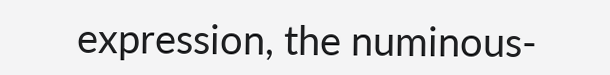expression, the numinous-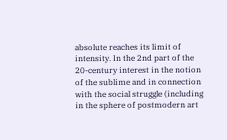absolute reaches its limit of intensity. In the 2nd part of the 20-century interest in the notion of the sublime and in connection with the social struggle (including in the sphere of postmodern art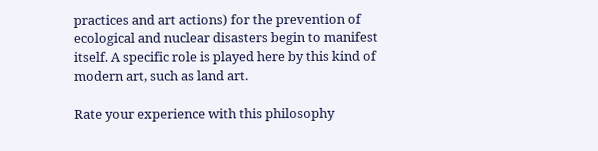practices and art actions) for the prevention of ecological and nuclear disasters begin to manifest itself. A specific role is played here by this kind of modern art, such as land art.

Rate your experience with this philosophy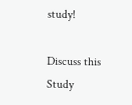study!

Discuss this Study